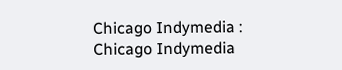Chicago Indymedia :
Chicago Indymedia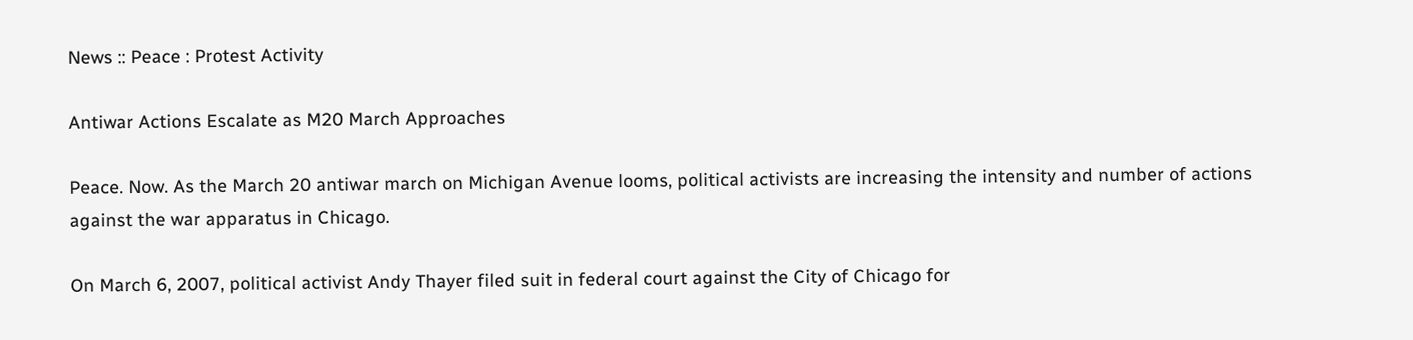News :: Peace : Protest Activity

Antiwar Actions Escalate as M20 March Approaches

Peace. Now. As the March 20 antiwar march on Michigan Avenue looms, political activists are increasing the intensity and number of actions against the war apparatus in Chicago.

On March 6, 2007, political activist Andy Thayer filed suit in federal court against the City of Chicago for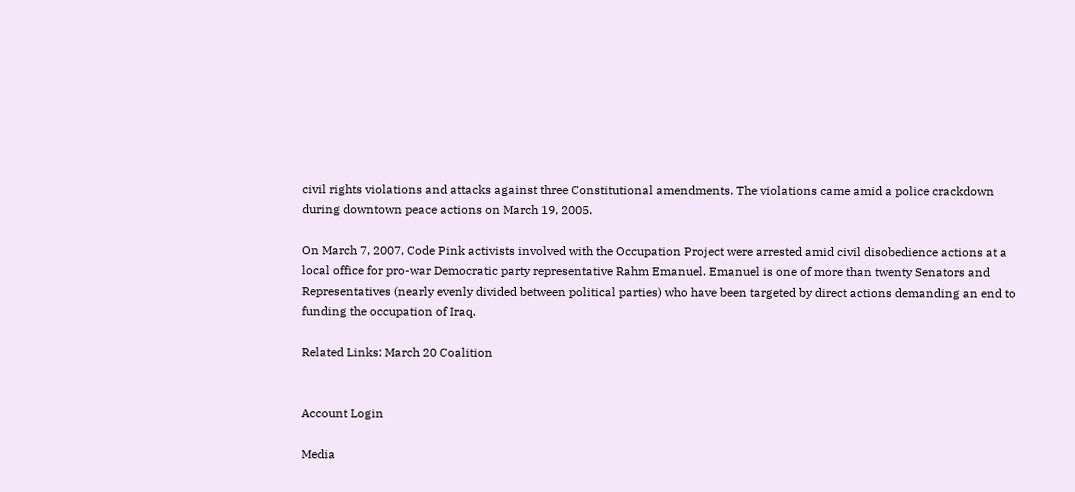civil rights violations and attacks against three Constitutional amendments. The violations came amid a police crackdown during downtown peace actions on March 19, 2005.

On March 7, 2007, Code Pink activists involved with the Occupation Project were arrested amid civil disobedience actions at a local office for pro-war Democratic party representative Rahm Emanuel. Emanuel is one of more than twenty Senators and Representatives (nearly evenly divided between political parties) who have been targeted by direct actions demanding an end to funding the occupation of Iraq.

Related Links: March 20 Coalition


Account Login

Media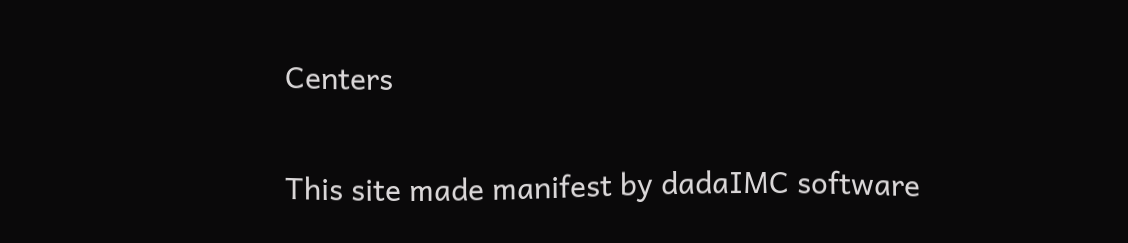Centers


This site made manifest by dadaIMC software